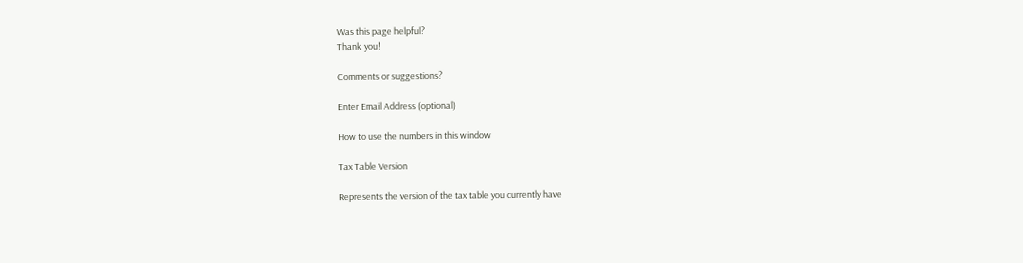Was this page helpful?
Thank you!

Comments or suggestions?

Enter Email Address (optional)

How to use the numbers in this window

Tax Table Version

Represents the version of the tax table you currently have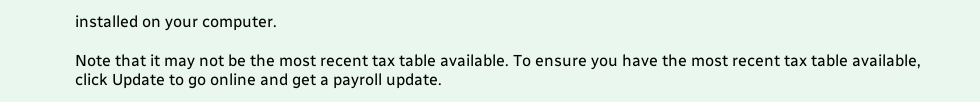installed on your computer.

Note that it may not be the most recent tax table available. To ensure you have the most recent tax table available, click Update to go online and get a payroll update.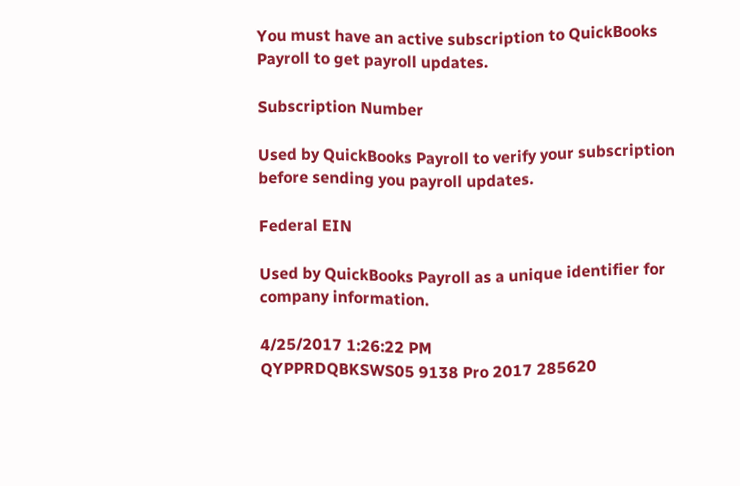You must have an active subscription to QuickBooks Payroll to get payroll updates.

Subscription Number

Used by QuickBooks Payroll to verify your subscription before sending you payroll updates.

Federal EIN

Used by QuickBooks Payroll as a unique identifier for company information.

4/25/2017 1:26:22 PM
QYPPRDQBKSWS05 9138 Pro 2017 285620